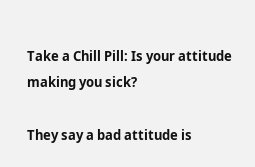Take a Chill Pill: Is your attitude making you sick?

They say a bad attitude is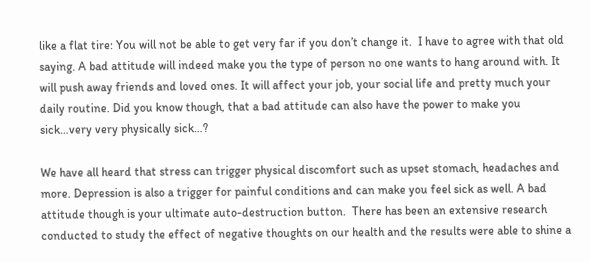like a flat tire: You will not be able to get very far if you don’t change it.  I have to agree with that old saying. A bad attitude will indeed make you the type of person no one wants to hang around with. It will push away friends and loved ones. It will affect your job, your social life and pretty much your daily routine. Did you know though, that a bad attitude can also have the power to make you sick…very very physically sick…?

We have all heard that stress can trigger physical discomfort such as upset stomach, headaches and more. Depression is also a trigger for painful conditions and can make you feel sick as well. A bad attitude though is your ultimate auto-destruction button.  There has been an extensive research conducted to study the effect of negative thoughts on our health and the results were able to shine a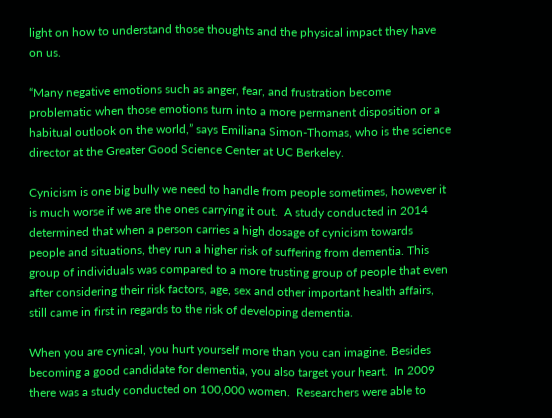light on how to understand those thoughts and the physical impact they have on us.

“Many negative emotions such as anger, fear, and frustration become problematic when those emotions turn into a more permanent disposition or a habitual outlook on the world,” says Emiliana Simon-Thomas, who is the science director at the Greater Good Science Center at UC Berkeley.

Cynicism is one big bully we need to handle from people sometimes, however it is much worse if we are the ones carrying it out.  A study conducted in 2014 determined that when a person carries a high dosage of cynicism towards people and situations, they run a higher risk of suffering from dementia. This group of individuals was compared to a more trusting group of people that even after considering their risk factors, age, sex and other important health affairs, still came in first in regards to the risk of developing dementia.

When you are cynical, you hurt yourself more than you can imagine. Besides becoming a good candidate for dementia, you also target your heart.  In 2009 there was a study conducted on 100,000 women.  Researchers were able to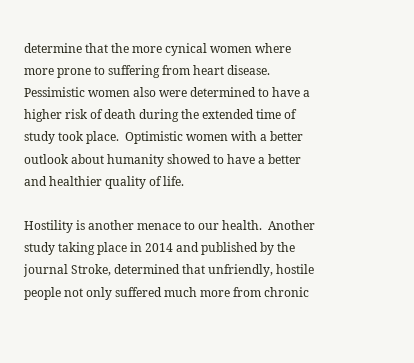determine that the more cynical women where more prone to suffering from heart disease. Pessimistic women also were determined to have a higher risk of death during the extended time of study took place.  Optimistic women with a better outlook about humanity showed to have a better and healthier quality of life.

Hostility is another menace to our health.  Another study taking place in 2014 and published by the journal Stroke, determined that unfriendly, hostile people not only suffered much more from chronic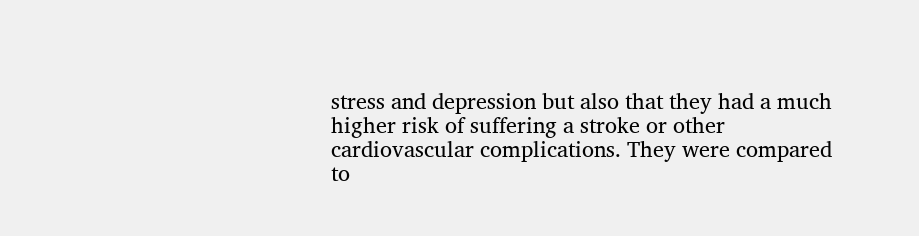stress and depression but also that they had a much higher risk of suffering a stroke or other cardiovascular complications. They were compared to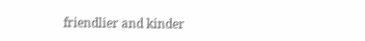friendlier and kinder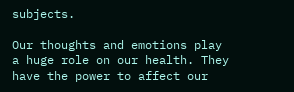subjects.

Our thoughts and emotions play a huge role on our health. They have the power to affect our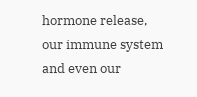hormone release, our immune system and even our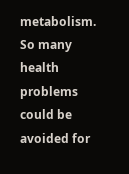metabolism.   So many health problems could be avoided for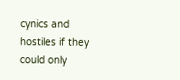cynics and hostiles if they could only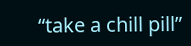“take a chill pill”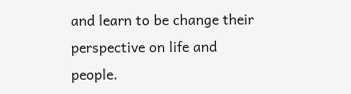and learn to be change their perspective on life and people.